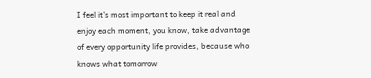I feel it’s most important to keep it real and enjoy each moment, you know, take advantage of every opportunity life provides, because who knows what tomorrow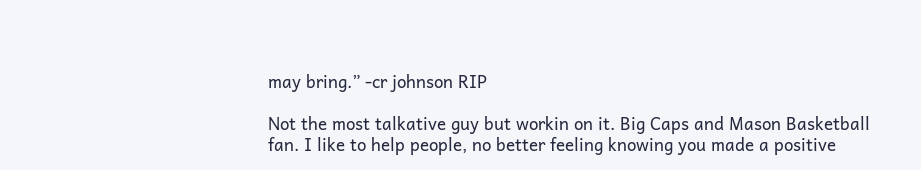may bring.” -cr johnson RIP

Not the most talkative guy but workin on it. Big Caps and Mason Basketball fan. I like to help people, no better feeling knowing you made a positive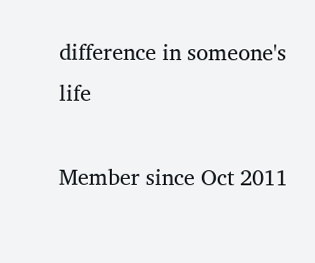difference in someone's life

Member since Oct 2011